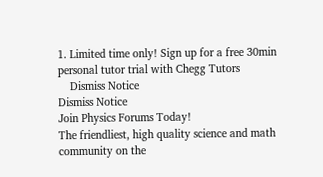1. Limited time only! Sign up for a free 30min personal tutor trial with Chegg Tutors
    Dismiss Notice
Dismiss Notice
Join Physics Forums Today!
The friendliest, high quality science and math community on the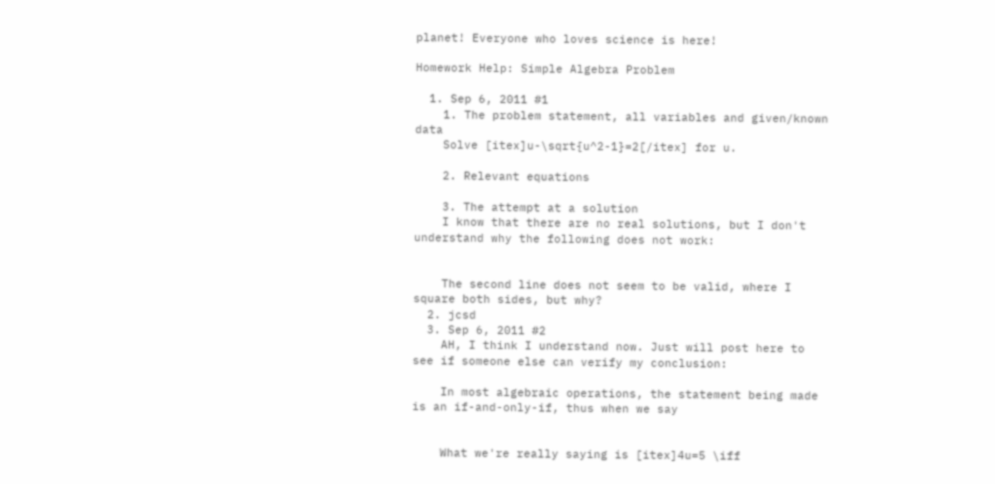planet! Everyone who loves science is here!

Homework Help: Simple Algebra Problem

  1. Sep 6, 2011 #1
    1. The problem statement, all variables and given/known data
    Solve [itex]u-\sqrt{u^2-1}=2[/itex] for u.

    2. Relevant equations

    3. The attempt at a solution
    I know that there are no real solutions, but I don't understand why the following does not work:


    The second line does not seem to be valid, where I square both sides, but why?
  2. jcsd
  3. Sep 6, 2011 #2
    AH, I think I understand now. Just will post here to see if someone else can verify my conclusion:

    In most algebraic operations, the statement being made is an if-and-only-if, thus when we say


    What we're really saying is [itex]4u=5 \iff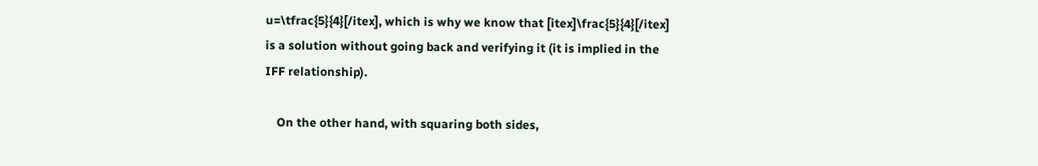u=\tfrac{5}{4}[/itex], which is why we know that [itex]\frac{5}{4}[/itex] is a solution without going back and verifying it (it is implied in the IFF relationship).

    On the other hand, with squaring both sides,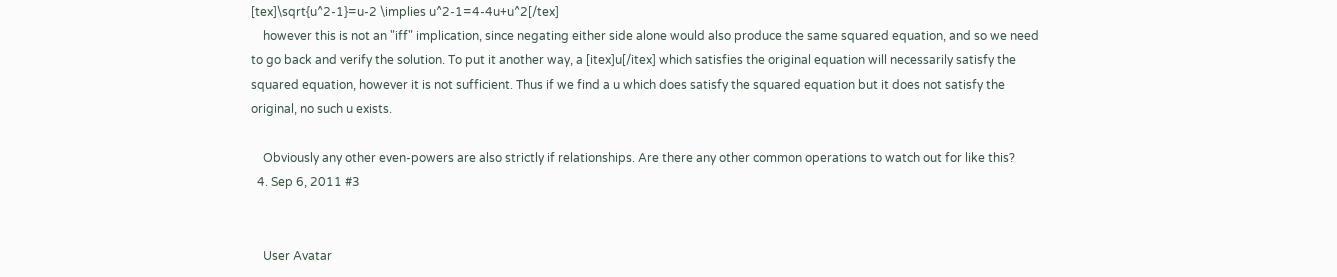[tex]\sqrt{u^2-1}=u-2 \implies u^2-1=4-4u+u^2[/tex]
    however this is not an "iff" implication, since negating either side alone would also produce the same squared equation, and so we need to go back and verify the solution. To put it another way, a [itex]u[/itex] which satisfies the original equation will necessarily satisfy the squared equation, however it is not sufficient. Thus if we find a u which does satisfy the squared equation but it does not satisfy the original, no such u exists.

    Obviously any other even-powers are also strictly if relationships. Are there any other common operations to watch out for like this?
  4. Sep 6, 2011 #3


    User Avatar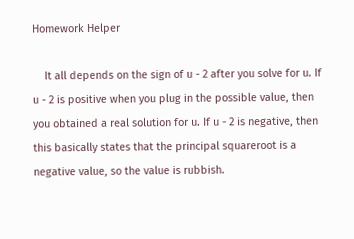Homework Helper

    It all depends on the sign of u - 2 after you solve for u. If u - 2 is positive when you plug in the possible value, then you obtained a real solution for u. If u - 2 is negative, then this basically states that the principal squareroot is a negative value, so the value is rubbish.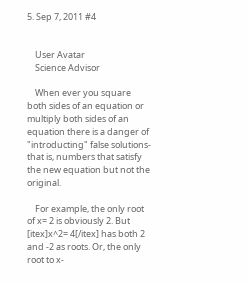5. Sep 7, 2011 #4


    User Avatar
    Science Advisor

    When ever you square both sides of an equation or multiply both sides of an equation there is a danger of "introducting" false solutions- that is, numbers that satisfy the new equation but not the original.

    For example, the only root of x= 2 is obviously 2. But [itex]x^2= 4[/itex] has both 2 and -2 as roots. Or, the only root to x-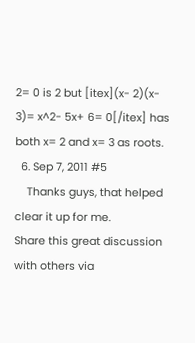2= 0 is 2 but [itex](x- 2)(x- 3)= x^2- 5x+ 6= 0[/itex] has both x= 2 and x= 3 as roots.
  6. Sep 7, 2011 #5
    Thanks guys, that helped clear it up for me.
Share this great discussion with others via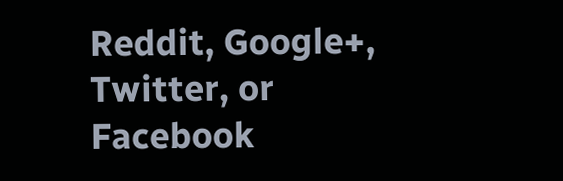Reddit, Google+, Twitter, or Facebook